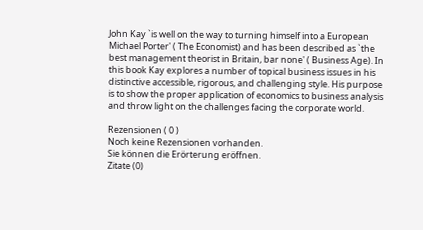John Kay `is well on the way to turning himself into a European Michael Porter' ( The Economist) and has been described as `the best management theorist in Britain, bar none' ( Business Age). In this book Kay explores a number of topical business issues in his distinctive accessible, rigorous, and challenging style. His purpose is to show the proper application of economics to business analysis and throw light on the challenges facing the corporate world.

Rezensionen ( 0 )
Noch keine Rezensionen vorhanden.
Sie können die Erörterung eröffnen.
Zitate (0)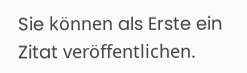Sie können als Erste ein Zitat veröffentlichen.